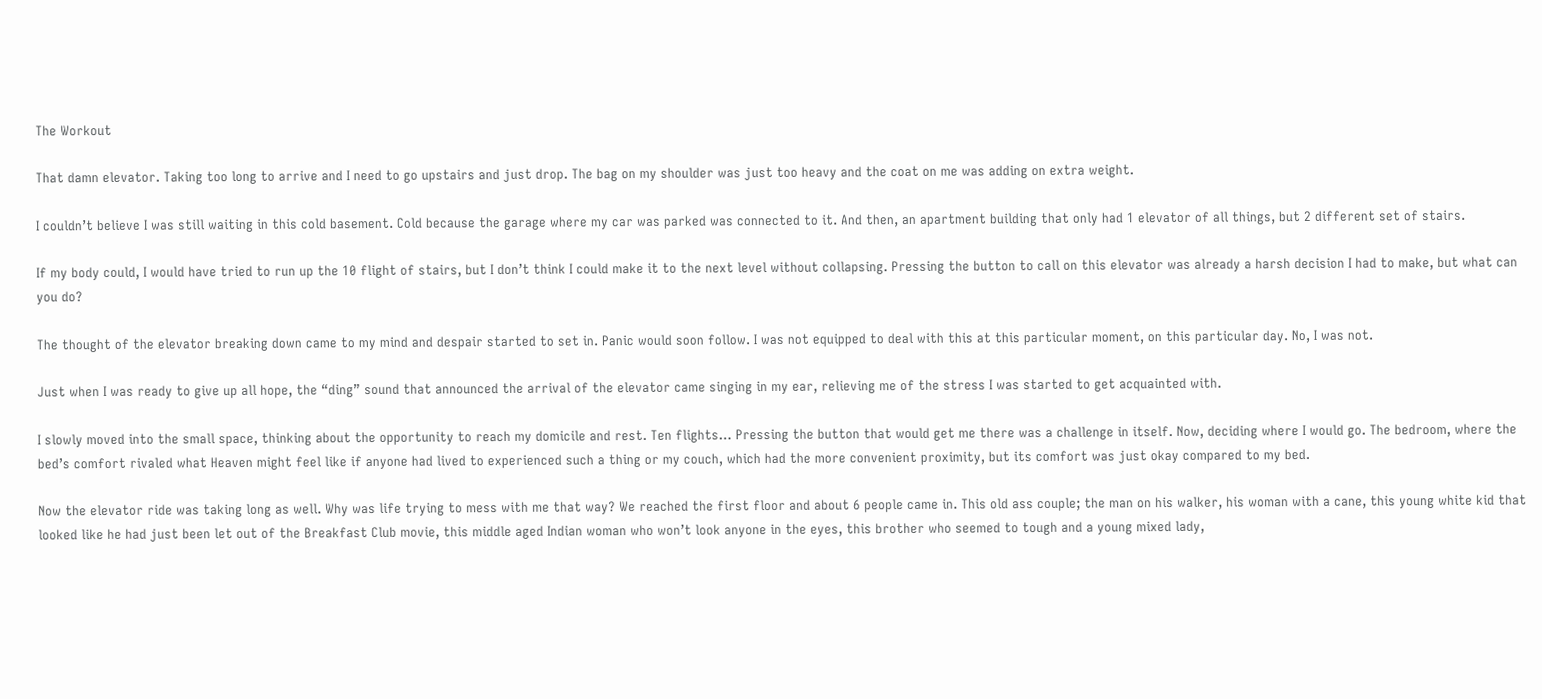The Workout

That damn elevator. Taking too long to arrive and I need to go upstairs and just drop. The bag on my shoulder was just too heavy and the coat on me was adding on extra weight.

I couldn’t believe I was still waiting in this cold basement. Cold because the garage where my car was parked was connected to it. And then, an apartment building that only had 1 elevator of all things, but 2 different set of stairs.

If my body could, I would have tried to run up the 10 flight of stairs, but I don’t think I could make it to the next level without collapsing. Pressing the button to call on this elevator was already a harsh decision I had to make, but what can you do?

The thought of the elevator breaking down came to my mind and despair started to set in. Panic would soon follow. I was not equipped to deal with this at this particular moment, on this particular day. No, I was not.

Just when I was ready to give up all hope, the “ding” sound that announced the arrival of the elevator came singing in my ear, relieving me of the stress I was started to get acquainted with.

I slowly moved into the small space, thinking about the opportunity to reach my domicile and rest. Ten flights… Pressing the button that would get me there was a challenge in itself. Now, deciding where I would go. The bedroom, where the bed’s comfort rivaled what Heaven might feel like if anyone had lived to experienced such a thing or my couch, which had the more convenient proximity, but its comfort was just okay compared to my bed.

Now the elevator ride was taking long as well. Why was life trying to mess with me that way? We reached the first floor and about 6 people came in. This old ass couple; the man on his walker, his woman with a cane, this young white kid that looked like he had just been let out of the Breakfast Club movie, this middle aged Indian woman who won’t look anyone in the eyes, this brother who seemed to tough and a young mixed lady,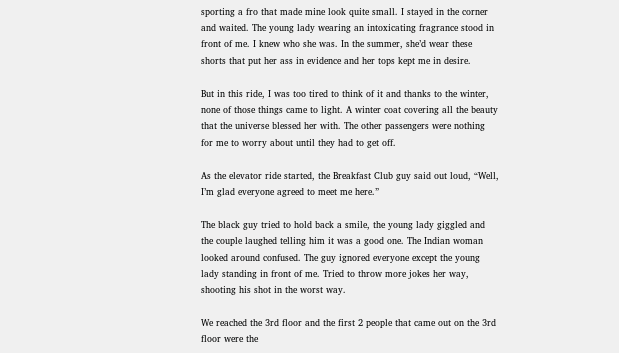sporting a fro that made mine look quite small. I stayed in the corner and waited. The young lady wearing an intoxicating fragrance stood in front of me. I knew who she was. In the summer, she’d wear these shorts that put her ass in evidence and her tops kept me in desire.

But in this ride, I was too tired to think of it and thanks to the winter, none of those things came to light. A winter coat covering all the beauty that the universe blessed her with. The other passengers were nothing for me to worry about until they had to get off.

As the elevator ride started, the Breakfast Club guy said out loud, “Well, I’m glad everyone agreed to meet me here.”

The black guy tried to hold back a smile, the young lady giggled and the couple laughed telling him it was a good one. The Indian woman looked around confused. The guy ignored everyone except the young lady standing in front of me. Tried to throw more jokes her way, shooting his shot in the worst way.

We reached the 3rd floor and the first 2 people that came out on the 3rd floor were the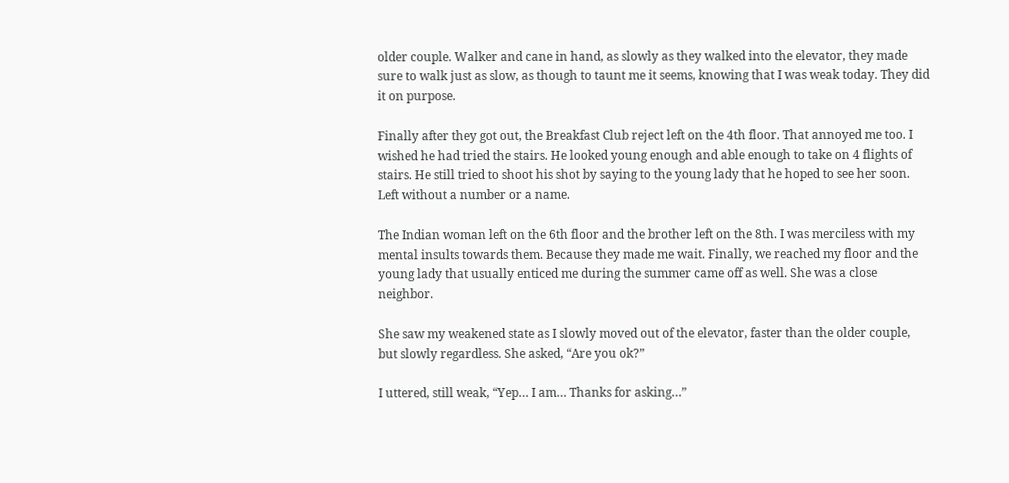older couple. Walker and cane in hand, as slowly as they walked into the elevator, they made sure to walk just as slow, as though to taunt me it seems, knowing that I was weak today. They did it on purpose.

Finally after they got out, the Breakfast Club reject left on the 4th floor. That annoyed me too. I wished he had tried the stairs. He looked young enough and able enough to take on 4 flights of stairs. He still tried to shoot his shot by saying to the young lady that he hoped to see her soon. Left without a number or a name.

The Indian woman left on the 6th floor and the brother left on the 8th. I was merciless with my mental insults towards them. Because they made me wait. Finally, we reached my floor and the young lady that usually enticed me during the summer came off as well. She was a close neighbor.

She saw my weakened state as I slowly moved out of the elevator, faster than the older couple, but slowly regardless. She asked, “Are you ok?”

I uttered, still weak, “Yep… I am… Thanks for asking…”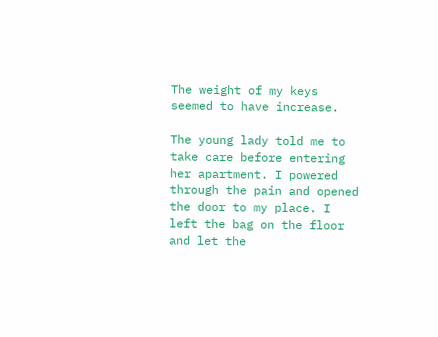The weight of my keys seemed to have increase.

The young lady told me to take care before entering her apartment. I powered through the pain and opened the door to my place. I left the bag on the floor and let the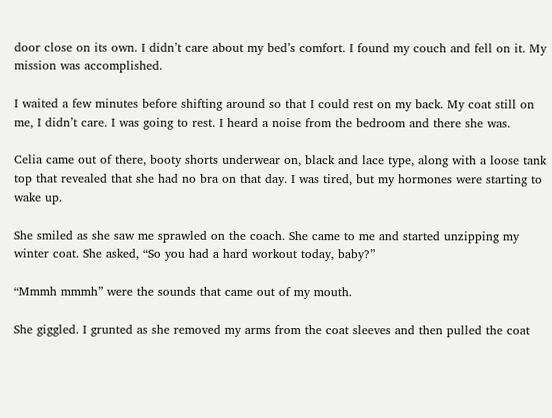door close on its own. I didn’t care about my bed’s comfort. I found my couch and fell on it. My mission was accomplished.

I waited a few minutes before shifting around so that I could rest on my back. My coat still on me, I didn’t care. I was going to rest. I heard a noise from the bedroom and there she was.

Celia came out of there, booty shorts underwear on, black and lace type, along with a loose tank top that revealed that she had no bra on that day. I was tired, but my hormones were starting to wake up.

She smiled as she saw me sprawled on the coach. She came to me and started unzipping my winter coat. She asked, “So you had a hard workout today, baby?”

“Mmmh mmmh” were the sounds that came out of my mouth.

She giggled. I grunted as she removed my arms from the coat sleeves and then pulled the coat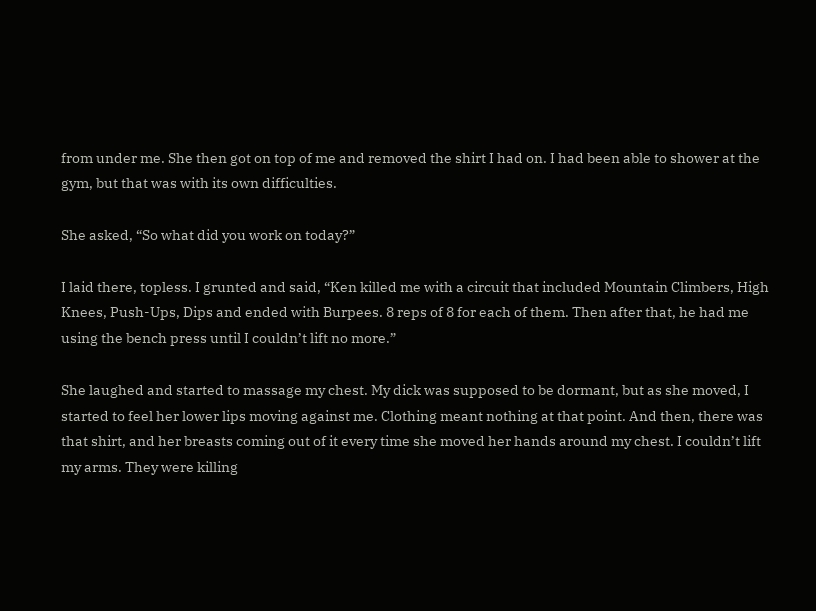from under me. She then got on top of me and removed the shirt I had on. I had been able to shower at the gym, but that was with its own difficulties.

She asked, “So what did you work on today?”

I laid there, topless. I grunted and said, “Ken killed me with a circuit that included Mountain Climbers, High Knees, Push-Ups, Dips and ended with Burpees. 8 reps of 8 for each of them. Then after that, he had me using the bench press until I couldn’t lift no more.”

She laughed and started to massage my chest. My dick was supposed to be dormant, but as she moved, I started to feel her lower lips moving against me. Clothing meant nothing at that point. And then, there was that shirt, and her breasts coming out of it every time she moved her hands around my chest. I couldn’t lift my arms. They were killing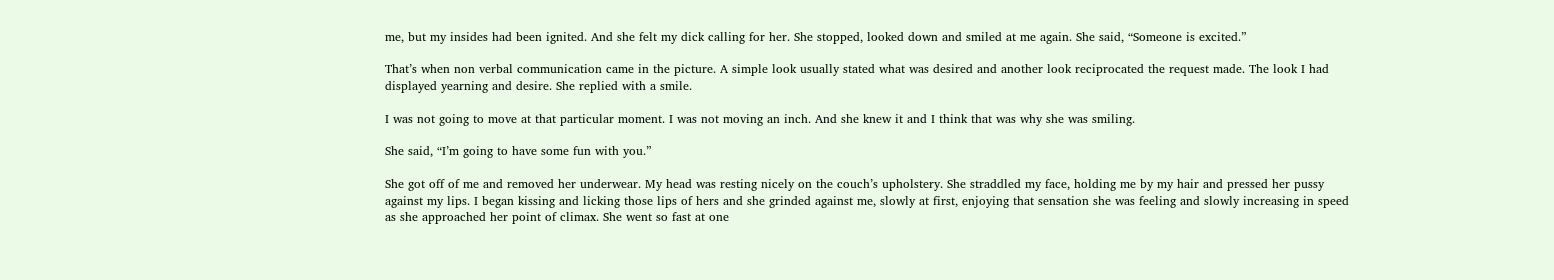me, but my insides had been ignited. And she felt my dick calling for her. She stopped, looked down and smiled at me again. She said, “Someone is excited.”

That’s when non verbal communication came in the picture. A simple look usually stated what was desired and another look reciprocated the request made. The look I had displayed yearning and desire. She replied with a smile.

I was not going to move at that particular moment. I was not moving an inch. And she knew it and I think that was why she was smiling.

She said, “I’m going to have some fun with you.”

She got off of me and removed her underwear. My head was resting nicely on the couch’s upholstery. She straddled my face, holding me by my hair and pressed her pussy against my lips. I began kissing and licking those lips of hers and she grinded against me, slowly at first, enjoying that sensation she was feeling and slowly increasing in speed as she approached her point of climax. She went so fast at one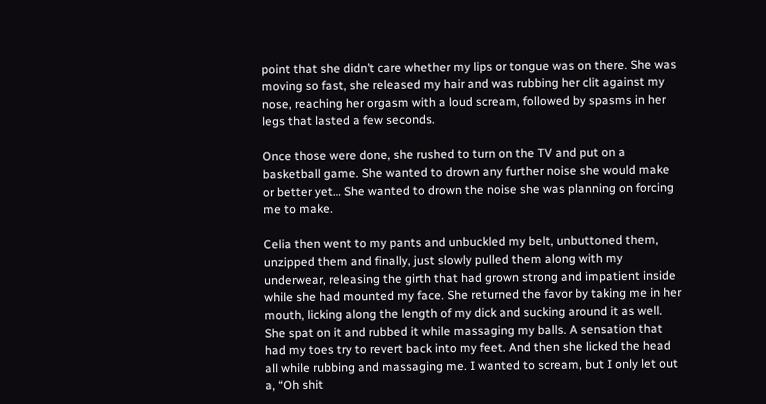point that she didn’t care whether my lips or tongue was on there. She was moving so fast, she released my hair and was rubbing her clit against my nose, reaching her orgasm with a loud scream, followed by spasms in her legs that lasted a few seconds.

Once those were done, she rushed to turn on the TV and put on a basketball game. She wanted to drown any further noise she would make or better yet… She wanted to drown the noise she was planning on forcing me to make.

Celia then went to my pants and unbuckled my belt, unbuttoned them, unzipped them and finally, just slowly pulled them along with my underwear, releasing the girth that had grown strong and impatient inside while she had mounted my face. She returned the favor by taking me in her mouth, licking along the length of my dick and sucking around it as well. She spat on it and rubbed it while massaging my balls. A sensation that had my toes try to revert back into my feet. And then she licked the head all while rubbing and massaging me. I wanted to scream, but I only let out a, “Oh shit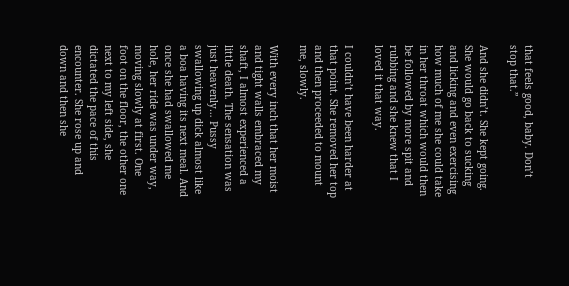that feels good, baby. Don’t stop that.”

And she didn’t. She kept going. She would go back to sucking and licking and even exercising how much of me she could take in her throat which would then be followed by more spit and rubbing and she knew that I loved it that way.

I couldn’t have been harder at that point. She removed her top and then proceeded to mount me, slowly.

With every inch that her moist and tight walls embraced my shaft, I almost experienced a little death. The sensation was just heavenly… Pussy swallowing up dick almost like a boa having its next meal. And once she had swallowed me hole, her ride was under way, moving slowly at first. One foot on the floor, the other one next to my left side, she dictated the pace of this encounter. She rose up and down and then she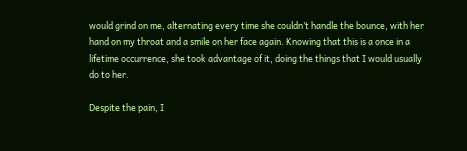would grind on me, alternating every time she couldn’t handle the bounce, with her hand on my throat and a smile on her face again. Knowing that this is a once in a lifetime occurrence, she took advantage of it, doing the things that I would usually do to her.

Despite the pain, I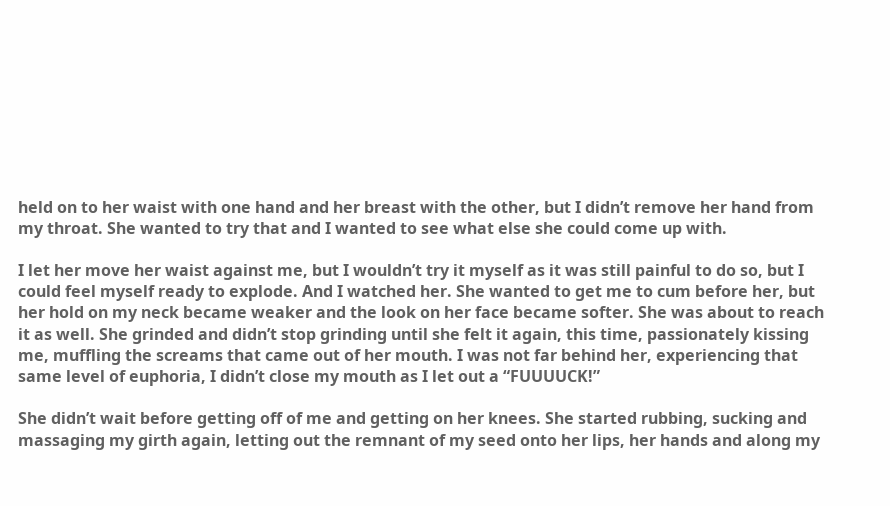held on to her waist with one hand and her breast with the other, but I didn’t remove her hand from my throat. She wanted to try that and I wanted to see what else she could come up with.

I let her move her waist against me, but I wouldn’t try it myself as it was still painful to do so, but I could feel myself ready to explode. And I watched her. She wanted to get me to cum before her, but her hold on my neck became weaker and the look on her face became softer. She was about to reach it as well. She grinded and didn’t stop grinding until she felt it again, this time, passionately kissing me, muffling the screams that came out of her mouth. I was not far behind her, experiencing that same level of euphoria, I didn’t close my mouth as I let out a “FUUUUCK!”

She didn’t wait before getting off of me and getting on her knees. She started rubbing, sucking and massaging my girth again, letting out the remnant of my seed onto her lips, her hands and along my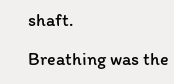shaft.

Breathing was the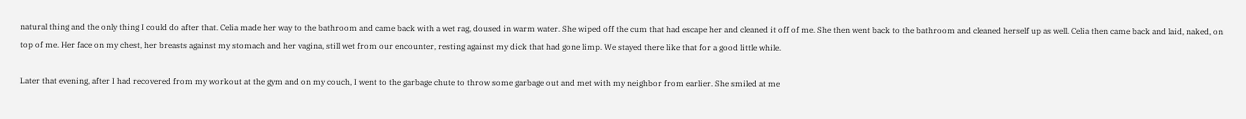natural thing and the only thing I could do after that. Celia made her way to the bathroom and came back with a wet rag, doused in warm water. She wiped off the cum that had escape her and cleaned it off of me. She then went back to the bathroom and cleaned herself up as well. Celia then came back and laid, naked, on top of me. Her face on my chest, her breasts against my stomach and her vagina, still wet from our encounter, resting against my dick that had gone limp. We stayed there like that for a good little while.

Later that evening, after I had recovered from my workout at the gym and on my couch, I went to the garbage chute to throw some garbage out and met with my neighbor from earlier. She smiled at me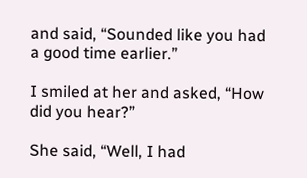and said, “Sounded like you had a good time earlier.”

I smiled at her and asked, “How did you hear?”

She said, “Well, I had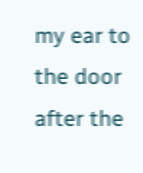my ear to the door after the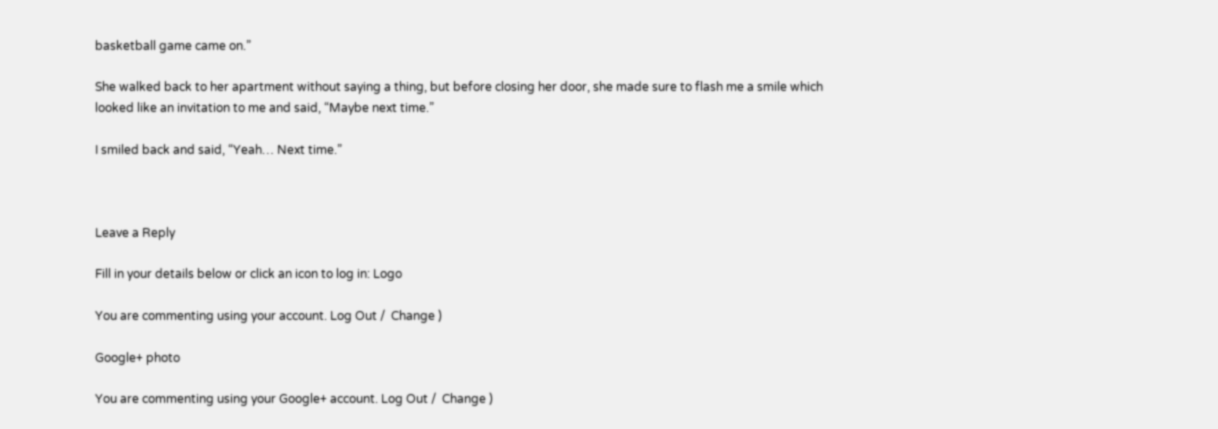basketball game came on.”

She walked back to her apartment without saying a thing, but before closing her door, she made sure to flash me a smile which looked like an invitation to me and said, “Maybe next time.”

I smiled back and said, “Yeah… Next time.”



Leave a Reply

Fill in your details below or click an icon to log in: Logo

You are commenting using your account. Log Out /  Change )

Google+ photo

You are commenting using your Google+ account. Log Out /  Change )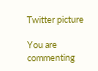Twitter picture

You are commenting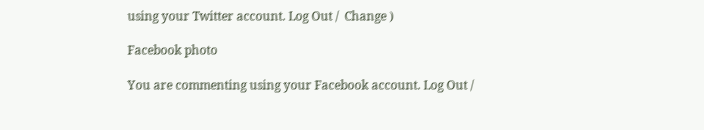using your Twitter account. Log Out /  Change )

Facebook photo

You are commenting using your Facebook account. Log Out /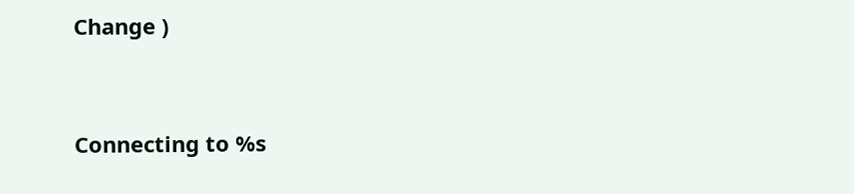Change )


Connecting to %s